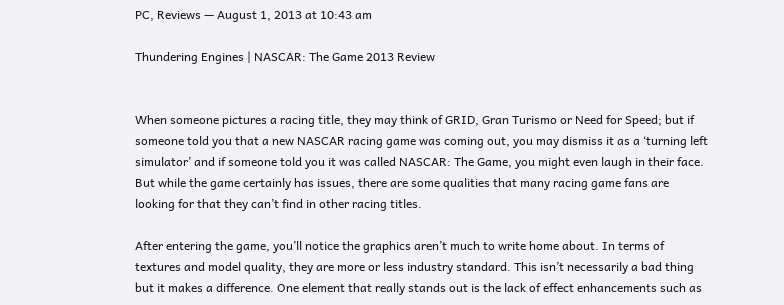PC, Reviews — August 1, 2013 at 10:43 am

Thundering Engines | NASCAR: The Game 2013 Review


When someone pictures a racing title, they may think of GRID, Gran Turismo or Need for Speed; but if someone told you that a new NASCAR racing game was coming out, you may dismiss it as a ‘turning left simulator’ and if someone told you it was called NASCAR: The Game, you might even laugh in their face. But while the game certainly has issues, there are some qualities that many racing game fans are looking for that they can’t find in other racing titles.

After entering the game, you’ll notice the graphics aren’t much to write home about. In terms of textures and model quality, they are more or less industry standard. This isn’t necessarily a bad thing but it makes a difference. One element that really stands out is the lack of effect enhancements such as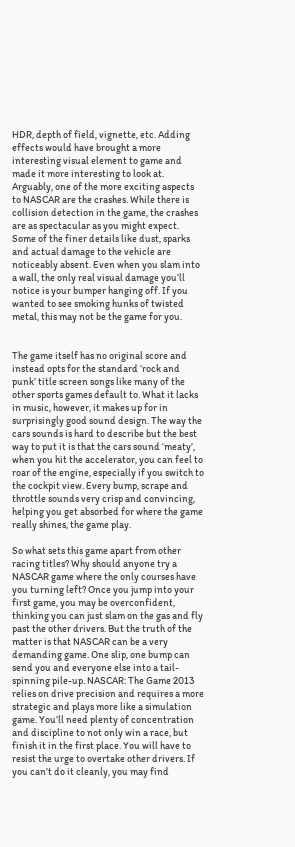HDR, depth of field, vignette, etc. Adding effects would have brought a more interesting visual element to game and made it more interesting to look at. Arguably, one of the more exciting aspects to NASCAR are the crashes. While there is collision detection in the game, the crashes are as spectacular as you might expect. Some of the finer details like dust, sparks and actual damage to the vehicle are noticeably absent. Even when you slam into a wall, the only real visual damage you’ll notice is your bumper hanging off. If you wanted to see smoking hunks of twisted metal, this may not be the game for you.


The game itself has no original score and instead opts for the standard ‘rock and punk’ title screen songs like many of the other sports games default to. What it lacks in music, however, it makes up for in surprisingly good sound design. The way the cars sounds is hard to describe but the best way to put it is that the cars sound ‘meaty’, when you hit the accelerator, you can feel to roar of the engine, especially if you switch to the cockpit view. Every bump, scrape and throttle sounds very crisp and convincing, helping you get absorbed for where the game really shines, the game play.

So what sets this game apart from other racing titles? Why should anyone try a NASCAR game where the only courses have you turning left? Once you jump into your first game, you may be overconfident, thinking you can just slam on the gas and fly past the other drivers. But the truth of the matter is that NASCAR can be a very demanding game. One slip, one bump can send you and everyone else into a tail-spinning pile-up. NASCAR: The Game 2013 relies on drive precision and requires a more strategic and plays more like a simulation game. You’ll need plenty of concentration and discipline to not only win a race, but finish it in the first place. You will have to resist the urge to overtake other drivers. If you can’t do it cleanly, you may find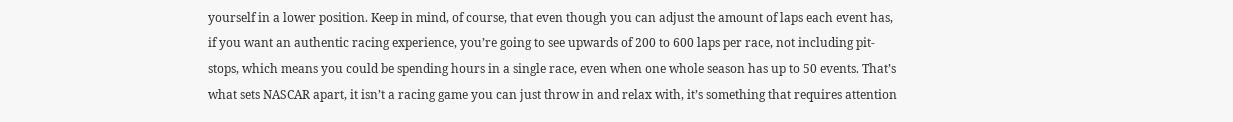yourself in a lower position. Keep in mind, of course, that even though you can adjust the amount of laps each event has, if you want an authentic racing experience, you’re going to see upwards of 200 to 600 laps per race, not including pit-stops, which means you could be spending hours in a single race, even when one whole season has up to 50 events. That’s what sets NASCAR apart, it isn’t a racing game you can just throw in and relax with, it’s something that requires attention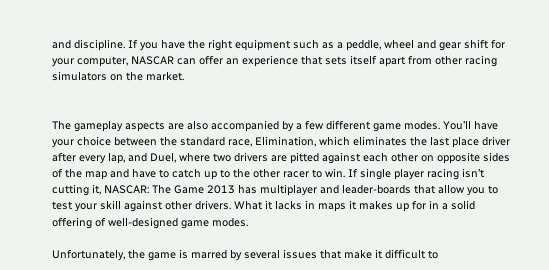and discipline. If you have the right equipment such as a peddle, wheel and gear shift for your computer, NASCAR can offer an experience that sets itself apart from other racing simulators on the market.


The gameplay aspects are also accompanied by a few different game modes. You’ll have your choice between the standard race, Elimination, which eliminates the last place driver after every lap, and Duel, where two drivers are pitted against each other on opposite sides of the map and have to catch up to the other racer to win. If single player racing isn’t cutting it, NASCAR: The Game 2013 has multiplayer and leader-boards that allow you to test your skill against other drivers. What it lacks in maps it makes up for in a solid offering of well-designed game modes.

Unfortunately, the game is marred by several issues that make it difficult to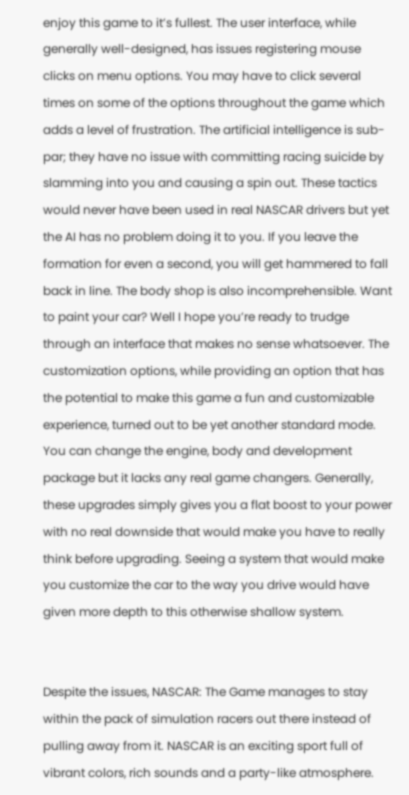enjoy this game to it’s fullest. The user interface, while generally well-designed, has issues registering mouse clicks on menu options. You may have to click several times on some of the options throughout the game which adds a level of frustration. The artificial intelligence is sub-par; they have no issue with committing racing suicide by slamming into you and causing a spin out. These tactics would never have been used in real NASCAR drivers but yet the AI has no problem doing it to you. If you leave the formation for even a second, you will get hammered to fall back in line. The body shop is also incomprehensible. Want to paint your car? Well I hope you’re ready to trudge through an interface that makes no sense whatsoever. The customization options, while providing an option that has the potential to make this game a fun and customizable experience, turned out to be yet another standard mode. You can change the engine, body and development package but it lacks any real game changers. Generally, these upgrades simply gives you a flat boost to your power with no real downside that would make you have to really think before upgrading. Seeing a system that would make you customize the car to the way you drive would have given more depth to this otherwise shallow system.


Despite the issues, NASCAR: The Game manages to stay within the pack of simulation racers out there instead of pulling away from it. NASCAR is an exciting sport full of vibrant colors, rich sounds and a party-like atmosphere.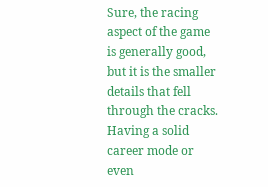Sure, the racing aspect of the game is generally good, but it is the smaller details that fell through the cracks. Having a solid career mode or even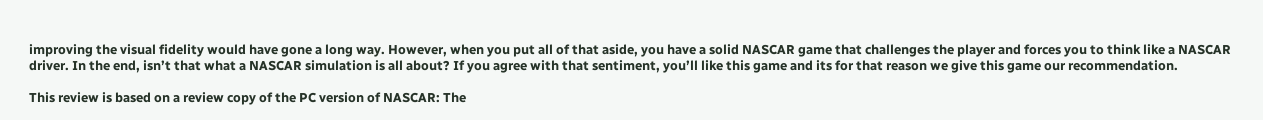improving the visual fidelity would have gone a long way. However, when you put all of that aside, you have a solid NASCAR game that challenges the player and forces you to think like a NASCAR driver. In the end, isn’t that what a NASCAR simulation is all about? If you agree with that sentiment, you’ll like this game and its for that reason we give this game our recommendation.

This review is based on a review copy of the PC version of NASCAR: The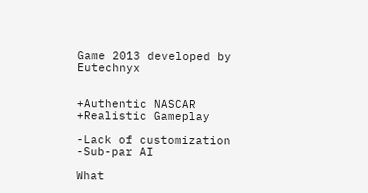Game 2013 developed by Eutechnyx


+Authentic NASCAR
+Realistic Gameplay

-Lack of customization
-Sub-par AI

What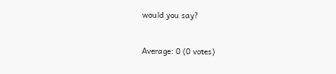would you say?

Average: 0 (0 votes)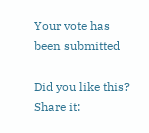Your vote has been submitted

Did you like this? Share it: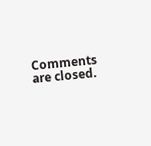Comments are closed.